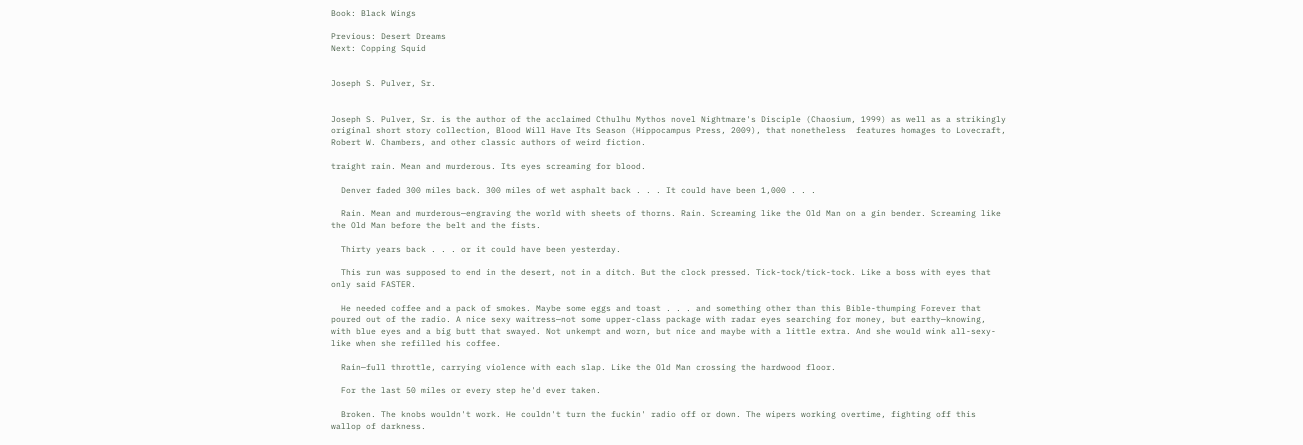Book: Black Wings

Previous: Desert Dreams
Next: Copping Squid


Joseph S. Pulver, Sr.


Joseph S. Pulver, Sr. is the author of the acclaimed Cthulhu Mythos novel Nightmare's Disciple (Chaosium, 1999) as well as a strikingly original short story collection, Blood Will Have Its Season (Hippocampus Press, 2009), that nonetheless  features homages to Lovecraft, Robert W. Chambers, and other classic authors of weird fiction.

traight rain. Mean and murderous. Its eyes screaming for blood.

  Denver faded 300 miles back. 300 miles of wet asphalt back . . . It could have been 1,000 . . .

  Rain. Mean and murderous—engraving the world with sheets of thorns. Rain. Screaming like the Old Man on a gin bender. Screaming like the Old Man before the belt and the fists.

  Thirty years back . . . or it could have been yesterday.

  This run was supposed to end in the desert, not in a ditch. But the clock pressed. Tick-tock/tick-tock. Like a boss with eyes that only said FASTER.

  He needed coffee and a pack of smokes. Maybe some eggs and toast . . . and something other than this Bible-thumping Forever that poured out of the radio. A nice sexy waitress—not some upper-class package with radar eyes searching for money, but earthy—knowing, with blue eyes and a big butt that swayed. Not unkempt and worn, but nice and maybe with a little extra. And she would wink all-sexy-like when she refilled his coffee.

  Rain—full throttle, carrying violence with each slap. Like the Old Man crossing the hardwood floor.

  For the last 50 miles or every step he'd ever taken.

  Broken. The knobs wouldn't work. He couldn't turn the fuckin' radio off or down. The wipers working overtime, fighting off this wallop of darkness.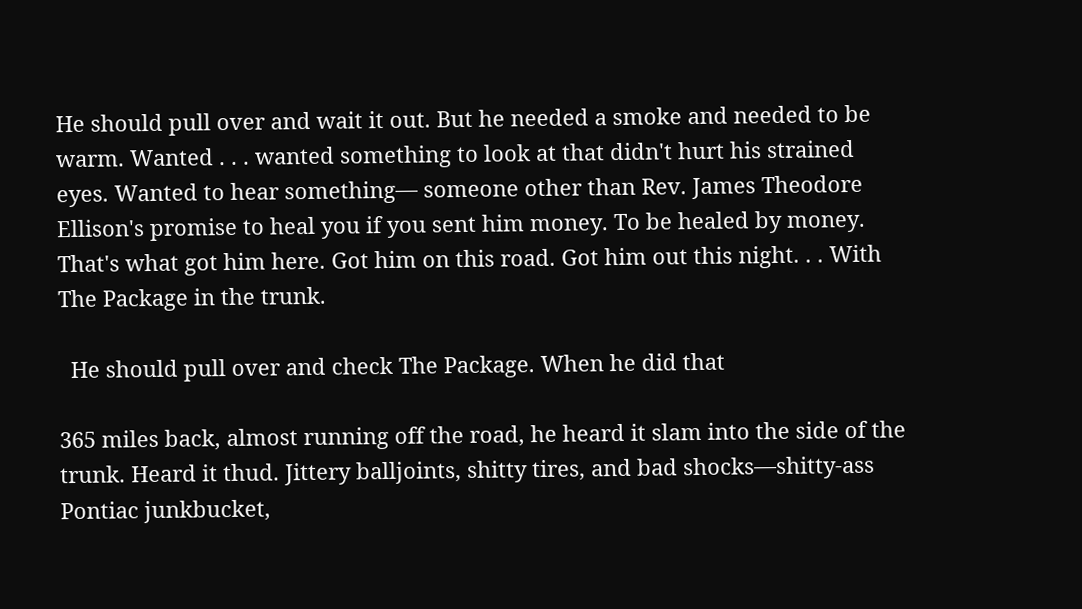He should pull over and wait it out. But he needed a smoke and needed to be warm. Wanted . . . wanted something to look at that didn't hurt his strained eyes. Wanted to hear something— someone other than Rev. James Theodore Ellison's promise to heal you if you sent him money. To be healed by money. That's what got him here. Got him on this road. Got him out this night. . . With The Package in the trunk.

  He should pull over and check The Package. When he did that

365 miles back, almost running off the road, he heard it slam into the side of the trunk. Heard it thud. Jittery balljoints, shitty tires, and bad shocks—shitty-ass Pontiac junkbucket,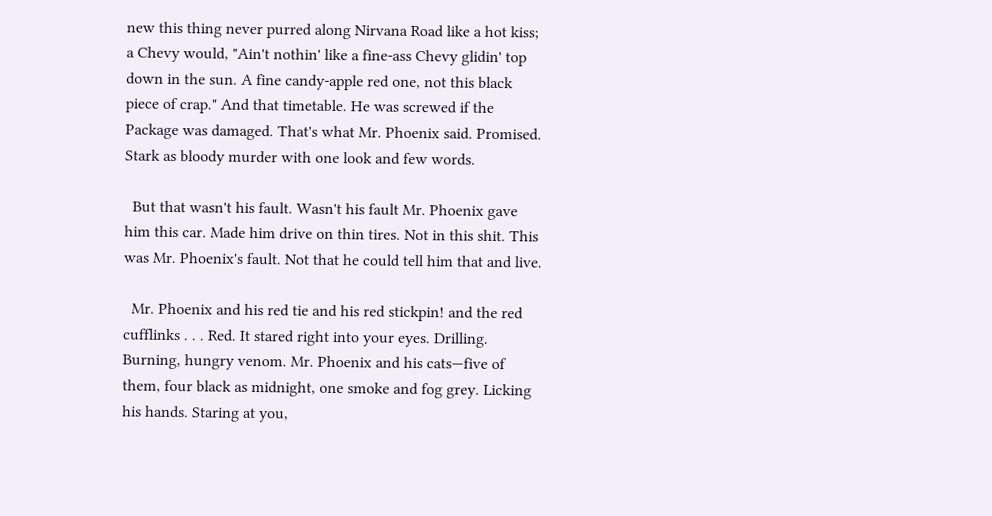new this thing never purred along Nirvana Road like a hot kiss; a Chevy would, "Ain't nothin' like a fine-ass Chevy glidin' top down in the sun. A fine candy-apple red one, not this black piece of crap." And that timetable. He was screwed if the Package was damaged. That's what Mr. Phoenix said. Promised. Stark as bloody murder with one look and few words.

  But that wasn't his fault. Wasn't his fault Mr. Phoenix gave him this car. Made him drive on thin tires. Not in this shit. This was Mr. Phoenix's fault. Not that he could tell him that and live.

  Mr. Phoenix and his red tie and his red stickpin! and the red cufflinks . . . Red. It stared right into your eyes. Drilling. Burning, hungry venom. Mr. Phoenix and his cats—five of them, four black as midnight, one smoke and fog grey. Licking his hands. Staring at you,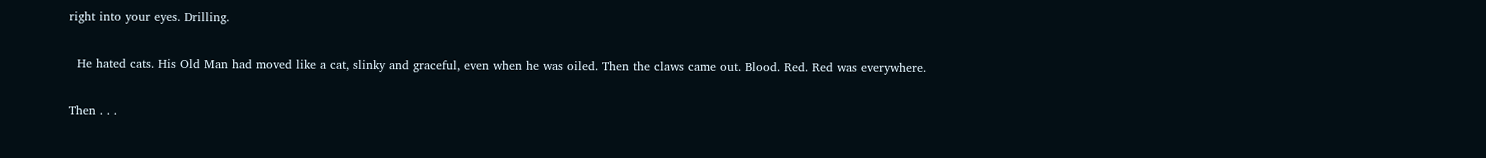right into your eyes. Drilling.

  He hated cats. His Old Man had moved like a cat, slinky and graceful, even when he was oiled. Then the claws came out. Blood. Red. Red was everywhere.

Then . . .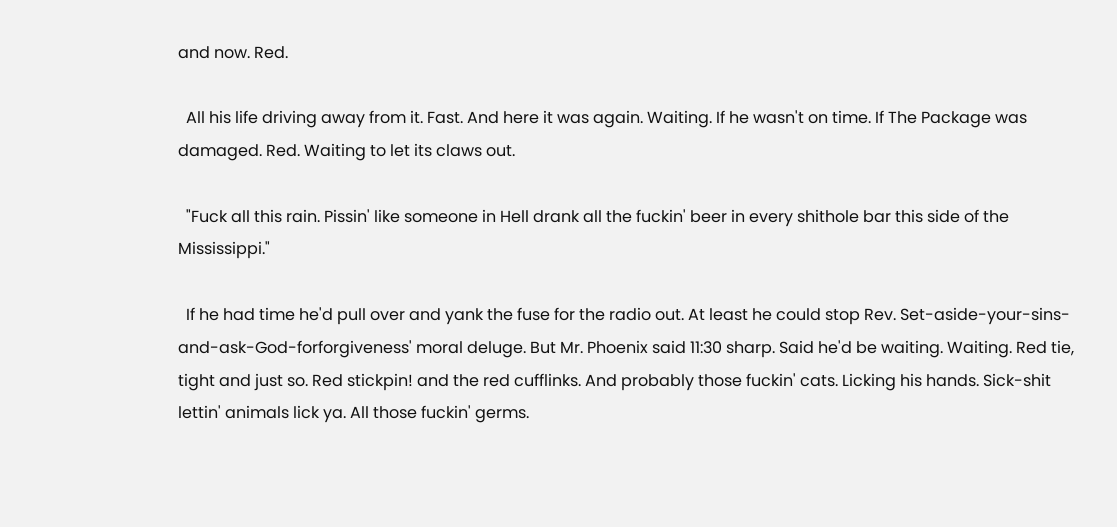and now. Red.

  All his life driving away from it. Fast. And here it was again. Waiting. If he wasn't on time. If The Package was damaged. Red. Waiting to let its claws out.

  "Fuck all this rain. Pissin' like someone in Hell drank all the fuckin' beer in every shithole bar this side of the Mississippi."

  If he had time he'd pull over and yank the fuse for the radio out. At least he could stop Rev. Set-aside-your-sins-and-ask-God-forforgiveness' moral deluge. But Mr. Phoenix said 11:30 sharp. Said he'd be waiting. Waiting. Red tie, tight and just so. Red stickpin! and the red cufflinks. And probably those fuckin' cats. Licking his hands. Sick-shit lettin' animals lick ya. All those fuckin' germs.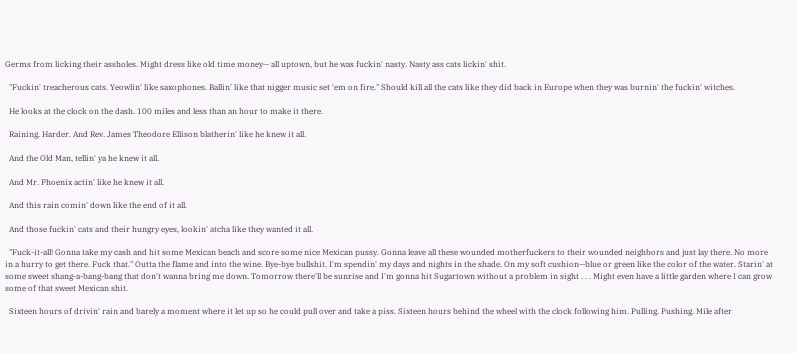Germs from licking their assholes. Might dress like old time money— all uptown, but he was fuckin' nasty. Nasty ass cats lickin' shit.

  "Fuckin' treacherous cats. Yeowlin' like saxophones. Ballin' like that nigger music set 'em on fire." Should kill all the cats like they did back in Europe when they was burnin' the fuckin' witches.

  He looks at the clock on the dash. 100 miles and less than an hour to make it there.

  Raining. Harder. And Rev. James Theodore Ellison blatherin' like he knew it all.

  And the Old Man, tellin' ya he knew it all.

  And Mr. Phoenix actin' like he knew it all.

  And this rain comin' down like the end of it all.

  And those fuckin' cats and their hungry eyes, lookin' atcha like they wanted it all.

  "Fuck-it-all! Gonna take my cash and hit some Mexican beach and score some nice Mexican pussy. Gonna leave all these wounded motherfuckers to their wounded neighbors and just lay there. No more in a hurry to get there. Fuck that." Outta the flame and into the wine. Bye-bye bullshit. I'm spendin' my days and nights in the shade. On my soft cushion—blue or green like the color of the water. Starin' at some sweet shang-a-bang-bang that don't wanna bring me down. Tomorrow there'll be sunrise and I'm gonna hit Sugartown without a problem in sight . . . Might even have a little garden where I can grow some of that sweet Mexican shit.

  Sixteen hours of drivin' rain and barely a moment where it let up so he could pull over and take a piss. Sixteen hours behind the wheel with the clock following him. Pulling. Pushing. Mile after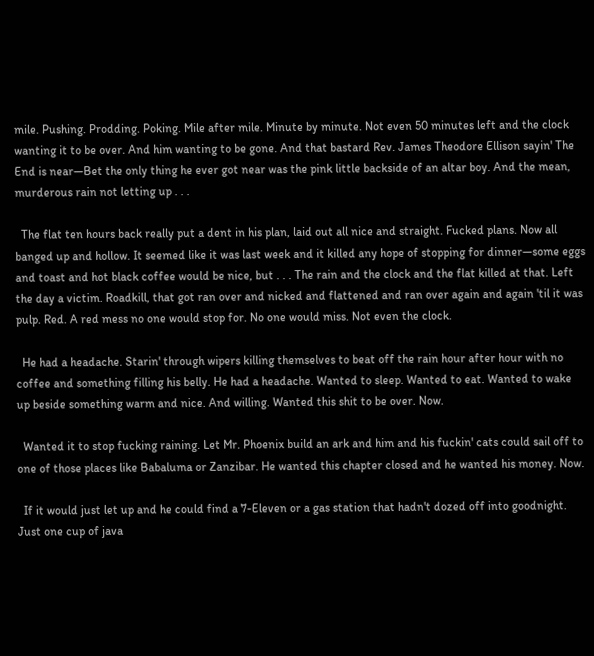mile. Pushing. Prodding. Poking. Mile after mile. Minute by minute. Not even 50 minutes left and the clock wanting it to be over. And him wanting to be gone. And that bastard Rev. James Theodore Ellison sayin' The End is near—Bet the only thing he ever got near was the pink little backside of an altar boy. And the mean, murderous rain not letting up . . .

  The flat ten hours back really put a dent in his plan, laid out all nice and straight. Fucked plans. Now all banged up and hollow. It seemed like it was last week and it killed any hope of stopping for dinner—some eggs and toast and hot black coffee would be nice, but . . . The rain and the clock and the flat killed at that. Left the day a victim. Roadkill, that got ran over and nicked and flattened and ran over again and again 'til it was pulp. Red. A red mess no one would stop for. No one would miss. Not even the clock.

  He had a headache. Starin' through wipers killing themselves to beat off the rain hour after hour with no coffee and something filling his belly. He had a headache. Wanted to sleep. Wanted to eat. Wanted to wake up beside something warm and nice. And willing. Wanted this shit to be over. Now.

  Wanted it to stop fucking raining. Let Mr. Phoenix build an ark and him and his fuckin' cats could sail off to one of those places like Babaluma or Zanzibar. He wanted this chapter closed and he wanted his money. Now.

  If it would just let up and he could find a 7-Eleven or a gas station that hadn't dozed off into goodnight. Just one cup of java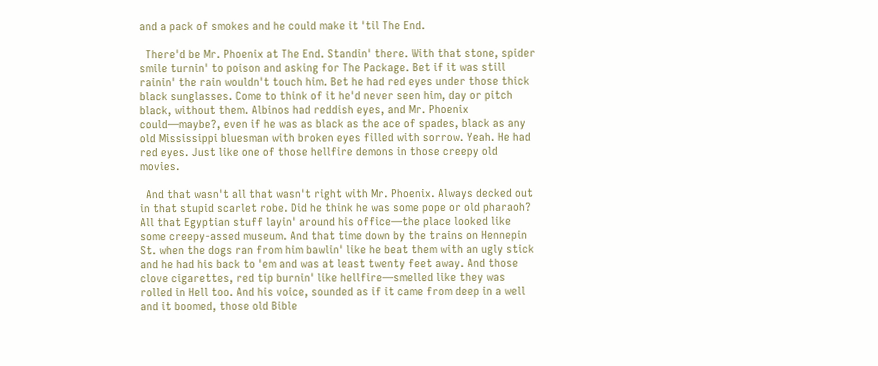and a pack of smokes and he could make it 'til The End.

  There'd be Mr. Phoenix at The End. Standin' there. With that stone, spider smile turnin' to poison and asking for The Package. Bet if it was still rainin' the rain wouldn't touch him. Bet he had red eyes under those thick black sunglasses. Come to think of it he'd never seen him, day or pitch black, without them. Albinos had reddish eyes, and Mr. Phoenix could—maybe?, even if he was as black as the ace of spades, black as any old Mississippi bluesman with broken eyes filled with sorrow. Yeah. He had red eyes. Just like one of those hellfire demons in those creepy old movies.

  And that wasn't all that wasn't right with Mr. Phoenix. Always decked out in that stupid scarlet robe. Did he think he was some pope or old pharaoh? All that Egyptian stuff layin' around his office—the place looked like some creepy-assed museum. And that time down by the trains on Hennepin St. when the dogs ran from him bawlin' like he beat them with an ugly stick and he had his back to 'em and was at least twenty feet away. And those clove cigarettes, red tip burnin' like hellfire—smelled like they was rolled in Hell too. And his voice, sounded as if it came from deep in a well and it boomed, those old Bible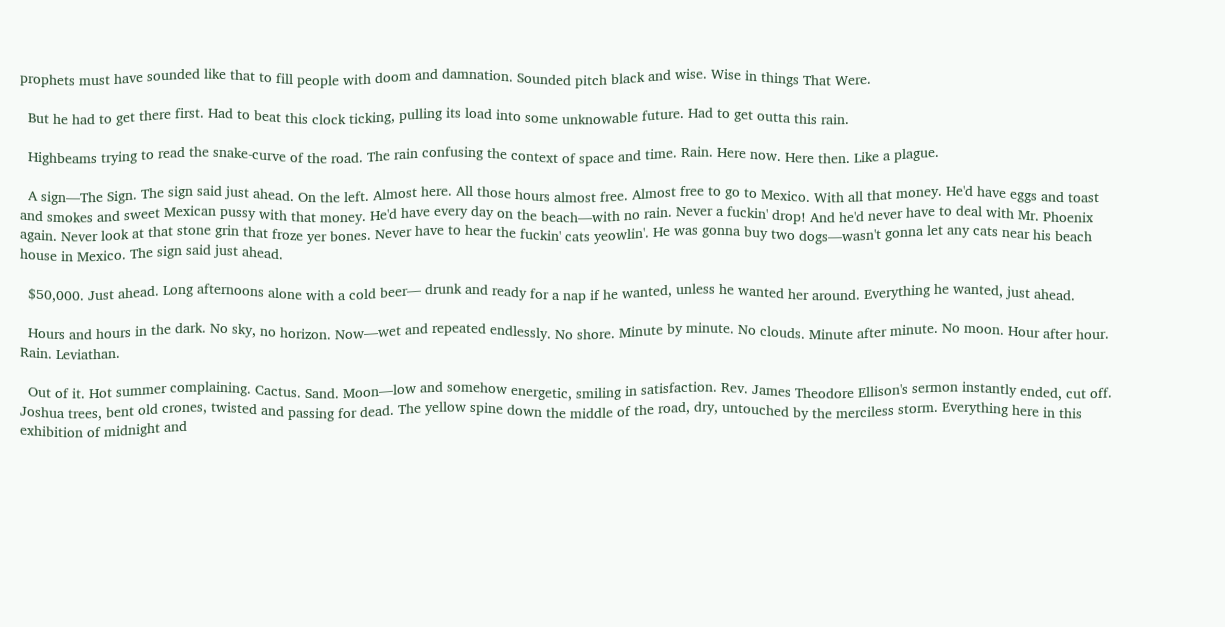prophets must have sounded like that to fill people with doom and damnation. Sounded pitch black and wise. Wise in things That Were.

  But he had to get there first. Had to beat this clock ticking, pulling its load into some unknowable future. Had to get outta this rain.

  Highbeams trying to read the snake-curve of the road. The rain confusing the context of space and time. Rain. Here now. Here then. Like a plague.

  A sign—The Sign. The sign said just ahead. On the left. Almost here. All those hours almost free. Almost free to go to Mexico. With all that money. He'd have eggs and toast and smokes and sweet Mexican pussy with that money. He'd have every day on the beach—with no rain. Never a fuckin' drop! And he'd never have to deal with Mr. Phoenix again. Never look at that stone grin that froze yer bones. Never have to hear the fuckin' cats yeowlin'. He was gonna buy two dogs—wasn't gonna let any cats near his beach house in Mexico. The sign said just ahead.

  $50,000. Just ahead. Long afternoons alone with a cold beer— drunk and ready for a nap if he wanted, unless he wanted her around. Everything he wanted, just ahead.

  Hours and hours in the dark. No sky, no horizon. Now—wet and repeated endlessly. No shore. Minute by minute. No clouds. Minute after minute. No moon. Hour after hour. Rain. Leviathan.

  Out of it. Hot summer complaining. Cactus. Sand. Moon—low and somehow energetic, smiling in satisfaction. Rev. James Theodore Ellison's sermon instantly ended, cut off. Joshua trees, bent old crones, twisted and passing for dead. The yellow spine down the middle of the road, dry, untouched by the merciless storm. Everything here in this exhibition of midnight and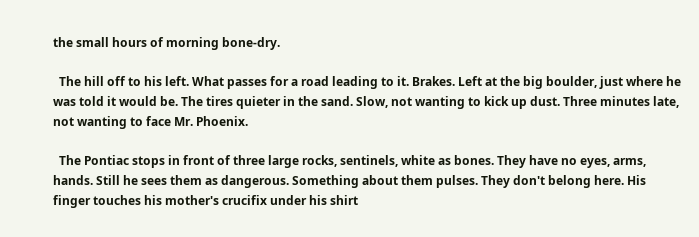the small hours of morning bone-dry.

  The hill off to his left. What passes for a road leading to it. Brakes. Left at the big boulder, just where he was told it would be. The tires quieter in the sand. Slow, not wanting to kick up dust. Three minutes late, not wanting to face Mr. Phoenix.

  The Pontiac stops in front of three large rocks, sentinels, white as bones. They have no eyes, arms, hands. Still he sees them as dangerous. Something about them pulses. They don't belong here. His finger touches his mother's crucifix under his shirt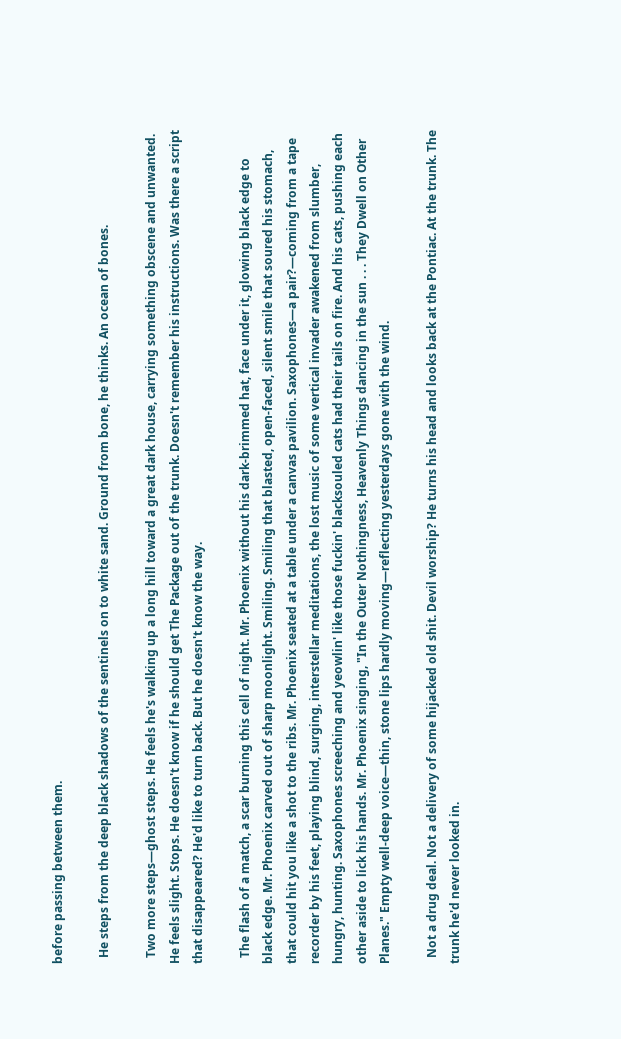before passing between them.

  He steps from the deep black shadows of the sentinels on to white sand. Ground from bone, he thinks. An ocean of bones.

  Two more steps—ghost steps. He feels he's walking up a long hill toward a great dark house, carrying something obscene and unwanted. He feels slight. Stops. He doesn't know if he should get The Package out of the trunk. Doesn't remember his instructions. Was there a script that disappeared? He'd like to turn back. But he doesn't know the way.

  The flash of a match, a scar burning this cell of night. Mr. Phoenix without his dark-brimmed hat, face under it, glowing black edge to black edge. Mr. Phoenix carved out of sharp moonlight. Smiling. Smiling that blasted, open-faced, silent smile that soured his stomach, that could hit you like a shot to the ribs. Mr. Phoenix seated at a table under a canvas pavilion. Saxophones—a pair?—coming from a tape recorder by his feet, playing blind, surging, interstellar meditations, the lost music of some vertical invader awakened from slumber, hungry, hunting. Saxophones screeching and yeowlin' like those fuckin' blacksouled cats had their tails on fire. And his cats, pushing each other aside to lick his hands. Mr. Phoenix singing, "In the Outer Nothingness, Heavenly Things dancing in the sun . . . They Dwell on Other Planes." Empty well-deep voice—thin, stone lips hardly moving—reflecting yesterdays gone with the wind.

  Not a drug deal. Not a delivery of some hijacked old shit. Devil worship? He turns his head and looks back at the Pontiac. At the trunk. The trunk he'd never looked in.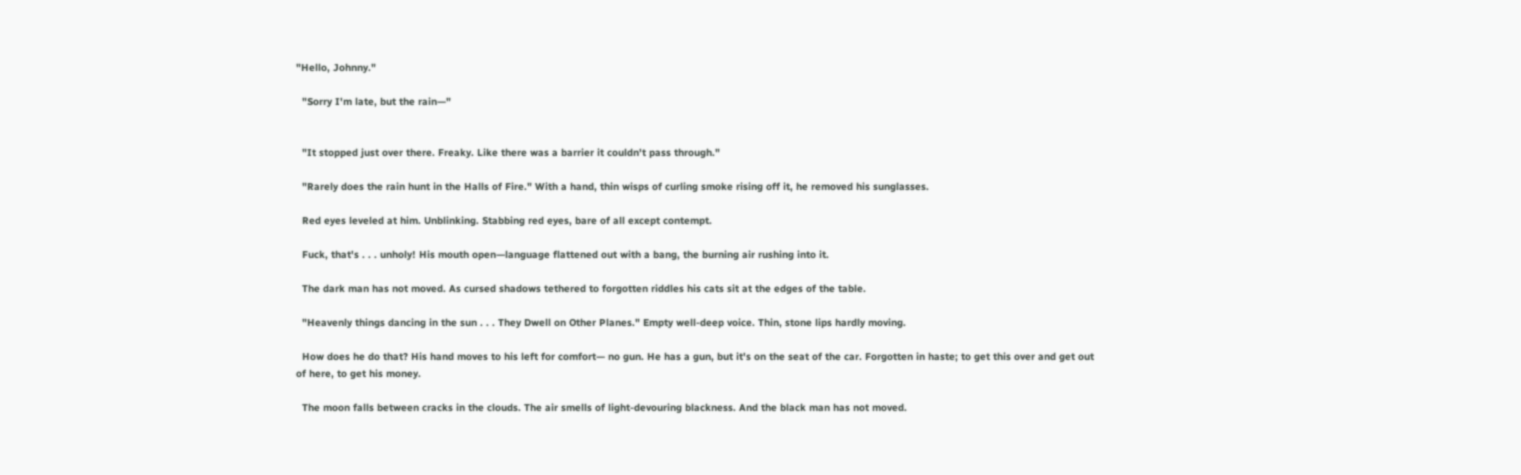"Hello, Johnny."

  "Sorry I'm late, but the rain—"


  "It stopped just over there. Freaky. Like there was a barrier it couldn't pass through."

  "Rarely does the rain hunt in the Halls of Fire." With a hand, thin wisps of curling smoke rising off it, he removed his sunglasses.

  Red eyes leveled at him. Unblinking. Stabbing red eyes, bare of all except contempt.

  Fuck, that's . . . unholy! His mouth open—language flattened out with a bang, the burning air rushing into it.

  The dark man has not moved. As cursed shadows tethered to forgotten riddles his cats sit at the edges of the table.

  "Heavenly things dancing in the sun . . . They Dwell on Other Planes." Empty well-deep voice. Thin, stone lips hardly moving.

  How does he do that? His hand moves to his left for comfort— no gun. He has a gun, but it's on the seat of the car. Forgotten in haste; to get this over and get out of here, to get his money.

  The moon falls between cracks in the clouds. The air smells of light-devouring blackness. And the black man has not moved.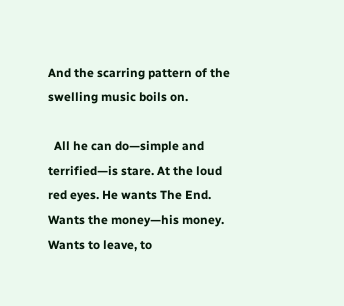And the scarring pattern of the swelling music boils on.

  All he can do—simple and terrified—is stare. At the loud red eyes. He wants The End. Wants the money—his money. Wants to leave, to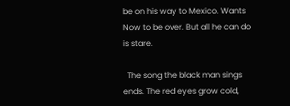be on his way to Mexico. Wants Now to be over. But all he can do is stare.

  The song the black man sings ends. The red eyes grow cold,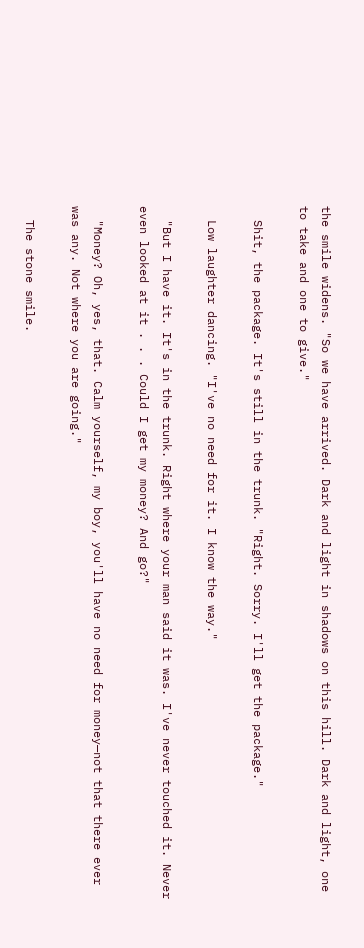the smile widens. "So we have arrived. Dark and light in shadows on this hill. Dark and light, one to take and one to give."

  Shit, the package. It's still in the trunk. "Right. Sorry. I'll get the package."

  Low laughter dancing. "I've no need for it. I know the way."

  "But I have it. It's in the trunk. Right where your man said it was. I've never touched it. Never even looked at it . . . Could I get my money? And go?"

  "Money? Oh, yes, that. Calm yourself, my boy, you'll have no need for money—not that there ever was any. Not where you are going."

  The stone smile.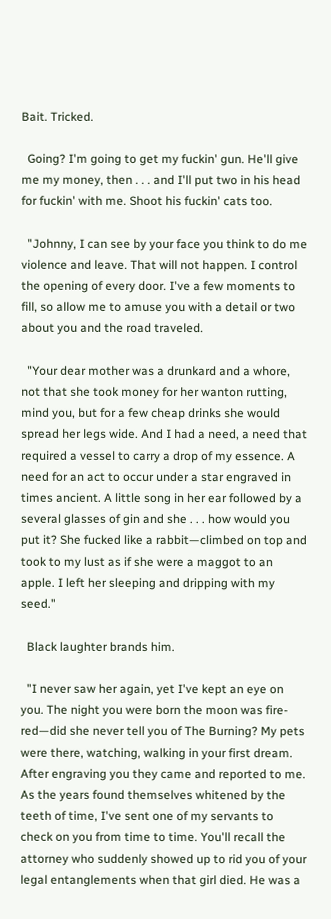Bait. Tricked.

  Going? I'm going to get my fuckin' gun. He'll give me my money, then . . . and I'll put two in his head for fuckin' with me. Shoot his fuckin' cats too.

  "Johnny, I can see by your face you think to do me violence and leave. That will not happen. I control the opening of every door. I've a few moments to fill, so allow me to amuse you with a detail or two about you and the road traveled.

  "Your dear mother was a drunkard and a whore, not that she took money for her wanton rutting, mind you, but for a few cheap drinks she would spread her legs wide. And I had a need, a need that required a vessel to carry a drop of my essence. A need for an act to occur under a star engraved in times ancient. A little song in her ear followed by a several glasses of gin and she . . . how would you put it? She fucked like a rabbit—climbed on top and took to my lust as if she were a maggot to an apple. I left her sleeping and dripping with my seed."

  Black laughter brands him.

  "I never saw her again, yet I've kept an eye on you. The night you were born the moon was fire-red—did she never tell you of The Burning? My pets were there, watching, walking in your first dream. After engraving you they came and reported to me. As the years found themselves whitened by the teeth of time, I've sent one of my servants to check on you from time to time. You'll recall the attorney who suddenly showed up to rid you of your legal entanglements when that girl died. He was a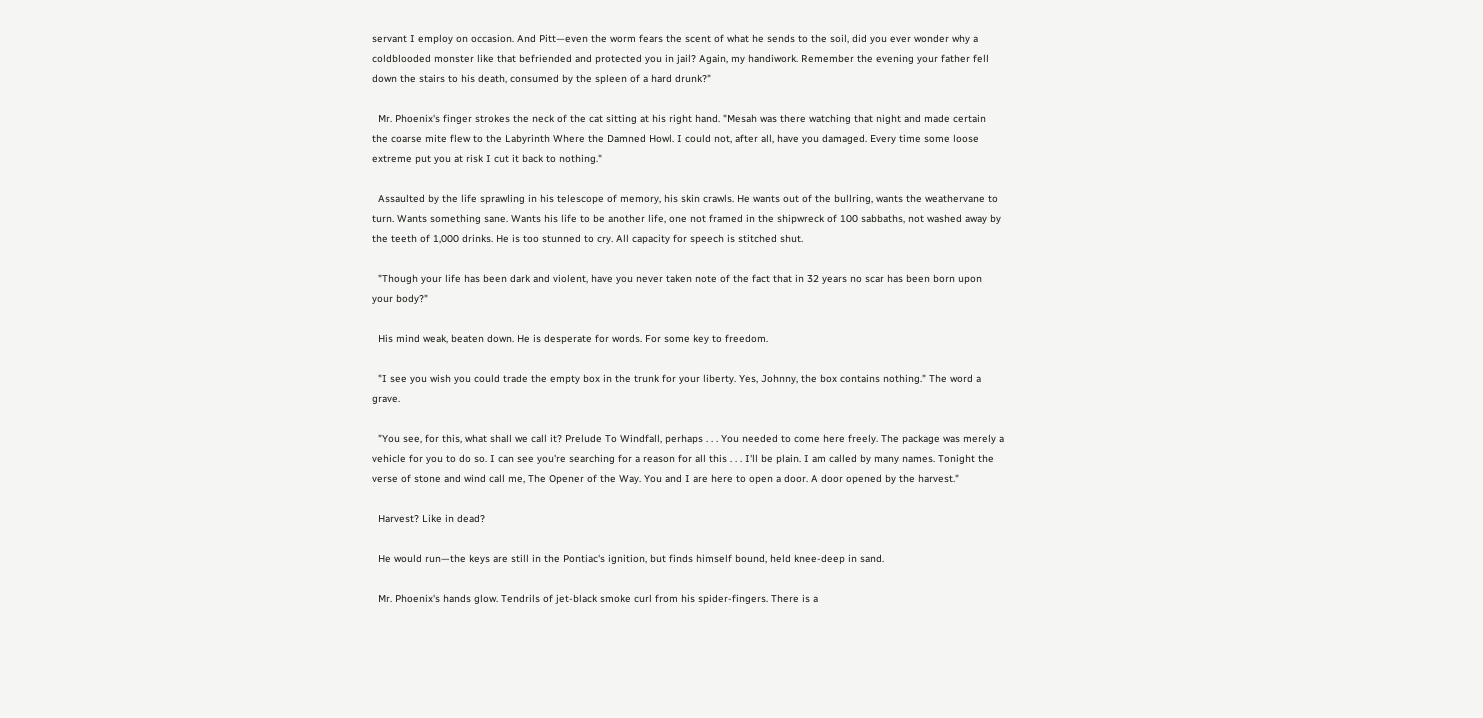servant I employ on occasion. And Pitt—even the worm fears the scent of what he sends to the soil, did you ever wonder why a coldblooded monster like that befriended and protected you in jail? Again, my handiwork. Remember the evening your father fell down the stairs to his death, consumed by the spleen of a hard drunk?"

  Mr. Phoenix's finger strokes the neck of the cat sitting at his right hand. "Mesah was there watching that night and made certain the coarse mite flew to the Labyrinth Where the Damned Howl. I could not, after all, have you damaged. Every time some loose extreme put you at risk I cut it back to nothing."

  Assaulted by the life sprawling in his telescope of memory, his skin crawls. He wants out of the bullring, wants the weathervane to turn. Wants something sane. Wants his life to be another life, one not framed in the shipwreck of 100 sabbaths, not washed away by the teeth of 1,000 drinks. He is too stunned to cry. All capacity for speech is stitched shut.

  "Though your life has been dark and violent, have you never taken note of the fact that in 32 years no scar has been born upon your body?"

  His mind weak, beaten down. He is desperate for words. For some key to freedom.

  "I see you wish you could trade the empty box in the trunk for your liberty. Yes, Johnny, the box contains nothing." The word a grave.

  "You see, for this, what shall we call it? Prelude To Windfall, perhaps . . . You needed to come here freely. The package was merely a vehicle for you to do so. I can see you're searching for a reason for all this . . . I'll be plain. I am called by many names. Tonight the verse of stone and wind call me, The Opener of the Way. You and I are here to open a door. A door opened by the harvest."

  Harvest? Like in dead?

  He would run—the keys are still in the Pontiac's ignition, but finds himself bound, held knee-deep in sand.

  Mr. Phoenix's hands glow. Tendrils of jet-black smoke curl from his spider-fingers. There is a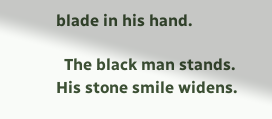blade in his hand.

  The black man stands. His stone smile widens.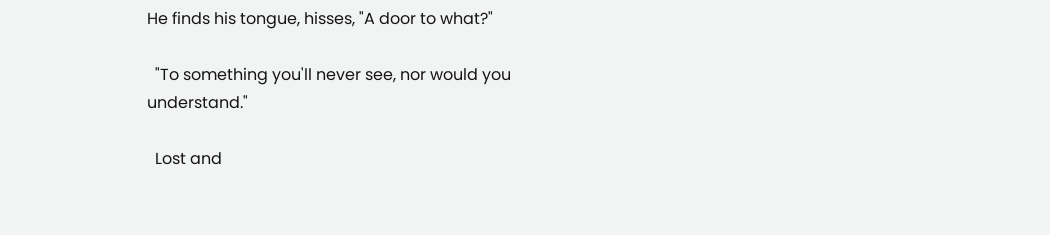He finds his tongue, hisses, "A door to what?"

  "To something you'll never see, nor would you understand."

  Lost and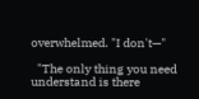overwhelmed. "I don't—"

  "The only thing you need understand is there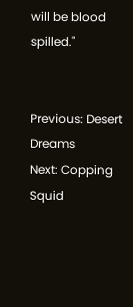will be blood spilled."


Previous: Desert Dreams
Next: Copping Squid